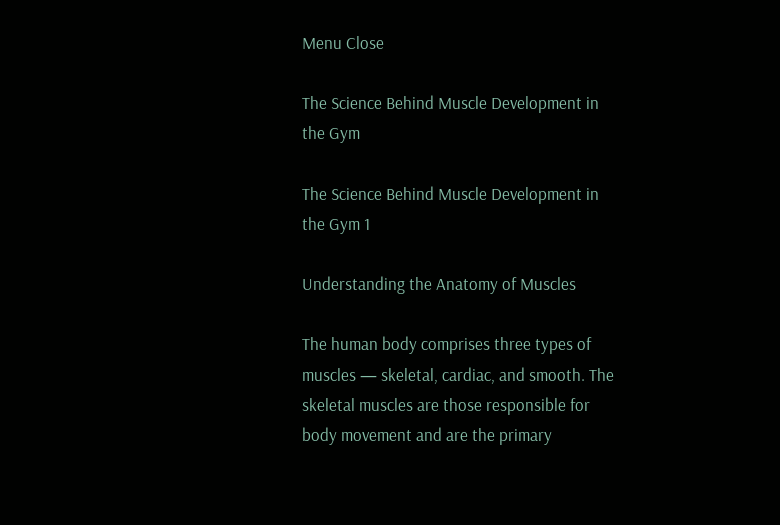Menu Close

The Science Behind Muscle Development in the Gym

The Science Behind Muscle Development in the Gym 1

Understanding the Anatomy of Muscles

The human body comprises three types of muscles — skeletal, cardiac, and smooth. The skeletal muscles are those responsible for body movement and are the primary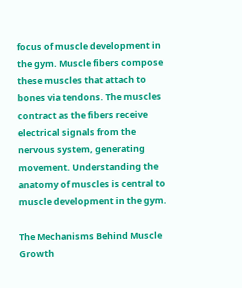focus of muscle development in the gym. Muscle fibers compose these muscles that attach to bones via tendons. The muscles contract as the fibers receive electrical signals from the nervous system, generating movement. Understanding the anatomy of muscles is central to muscle development in the gym.

The Mechanisms Behind Muscle Growth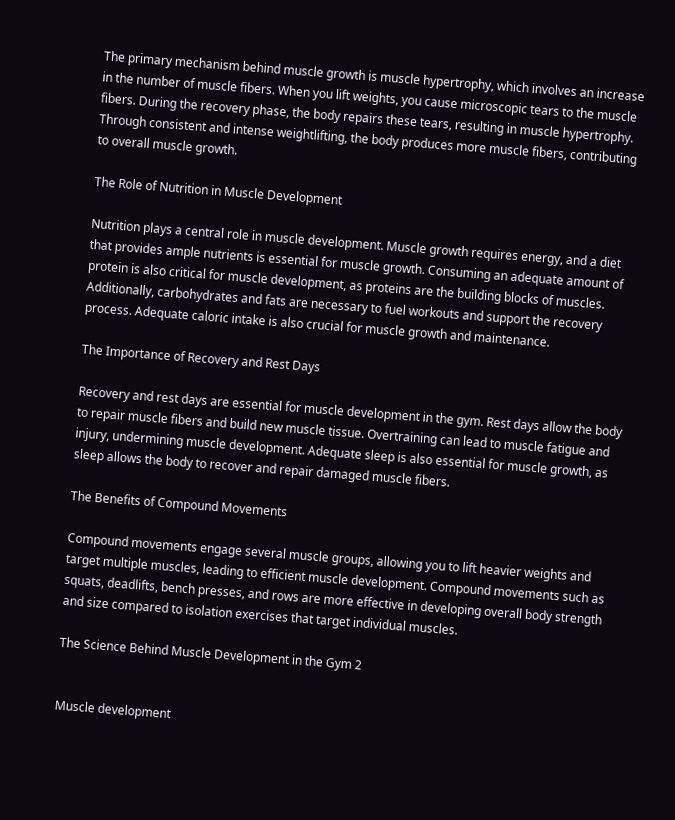The primary mechanism behind muscle growth is muscle hypertrophy, which involves an increase in the number of muscle fibers. When you lift weights, you cause microscopic tears to the muscle fibers. During the recovery phase, the body repairs these tears, resulting in muscle hypertrophy. Through consistent and intense weightlifting, the body produces more muscle fibers, contributing to overall muscle growth.

The Role of Nutrition in Muscle Development

Nutrition plays a central role in muscle development. Muscle growth requires energy, and a diet that provides ample nutrients is essential for muscle growth. Consuming an adequate amount of protein is also critical for muscle development, as proteins are the building blocks of muscles. Additionally, carbohydrates and fats are necessary to fuel workouts and support the recovery process. Adequate caloric intake is also crucial for muscle growth and maintenance.

The Importance of Recovery and Rest Days

Recovery and rest days are essential for muscle development in the gym. Rest days allow the body to repair muscle fibers and build new muscle tissue. Overtraining can lead to muscle fatigue and injury, undermining muscle development. Adequate sleep is also essential for muscle growth, as sleep allows the body to recover and repair damaged muscle fibers.

The Benefits of Compound Movements

Compound movements engage several muscle groups, allowing you to lift heavier weights and target multiple muscles, leading to efficient muscle development. Compound movements such as squats, deadlifts, bench presses, and rows are more effective in developing overall body strength and size compared to isolation exercises that target individual muscles.

The Science Behind Muscle Development in the Gym 2


Muscle development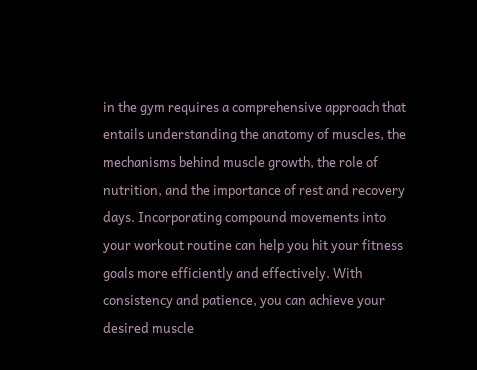in the gym requires a comprehensive approach that entails understanding the anatomy of muscles, the mechanisms behind muscle growth, the role of nutrition, and the importance of rest and recovery days. Incorporating compound movements into your workout routine can help you hit your fitness goals more efficiently and effectively. With consistency and patience, you can achieve your desired muscle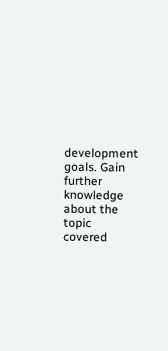development goals. Gain further knowledge about the topic covered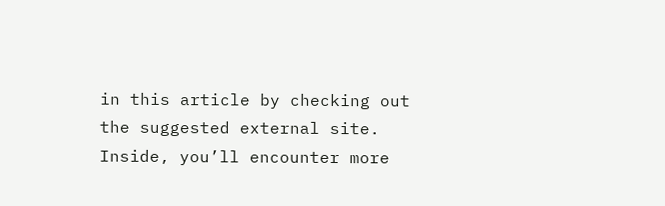in this article by checking out the suggested external site. Inside, you’ll encounter more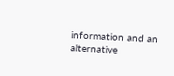information and an alternative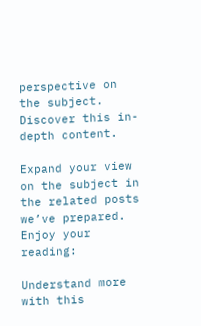perspective on the subject. Discover this in-depth content.

Expand your view on the subject in the related posts we’ve prepared. Enjoy your reading:

Understand more with this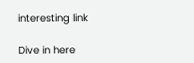interesting link

Dive in here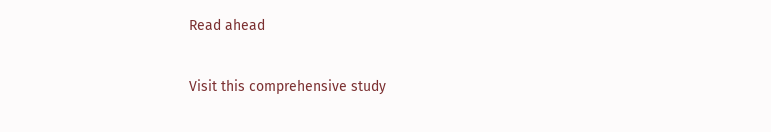Read ahead

Visit this comprehensive study